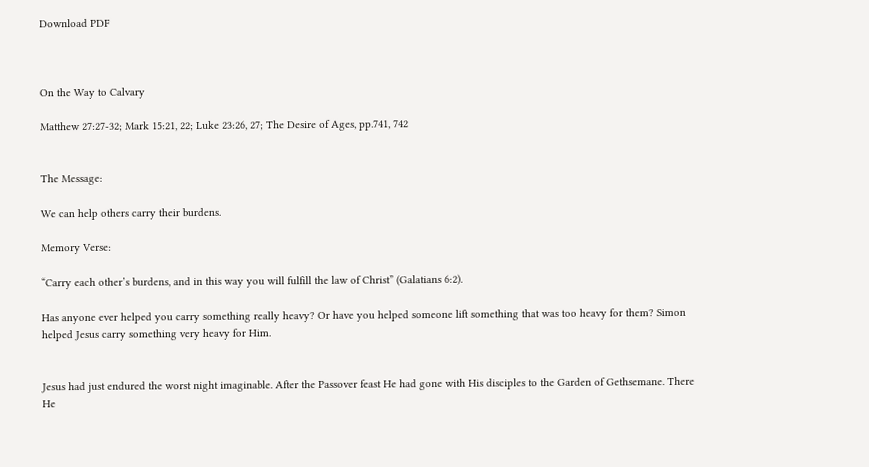Download PDF



On the Way to Calvary

Matthew 27:27-32; Mark 15:21, 22; Luke 23:26, 27; The Desire of Ages, pp.741, 742


The Message:

We can help others carry their burdens.

Memory Verse:

“Carry each other’s burdens, and in this way you will fulfill the law of Christ” (Galatians 6:2).

Has anyone ever helped you carry something really heavy? Or have you helped someone lift something that was too heavy for them? Simon helped Jesus carry something very heavy for Him.


Jesus had just endured the worst night imaginable. After the Passover feast He had gone with His disciples to the Garden of Gethsemane. There He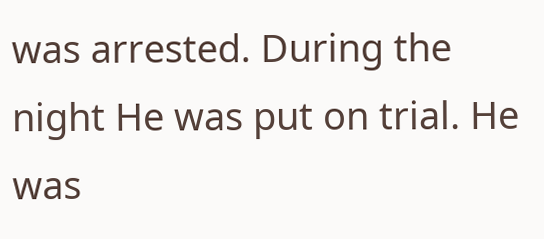was arrested. During the night He was put on trial. He was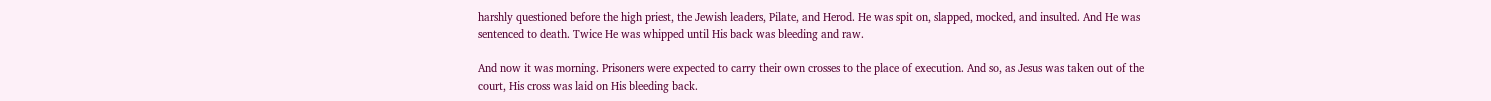harshly questioned before the high priest, the Jewish leaders, Pilate, and Herod. He was spit on, slapped, mocked, and insulted. And He was sentenced to death. Twice He was whipped until His back was bleeding and raw.

And now it was morning. Prisoners were expected to carry their own crosses to the place of execution. And so, as Jesus was taken out of the court, His cross was laid on His bleeding back.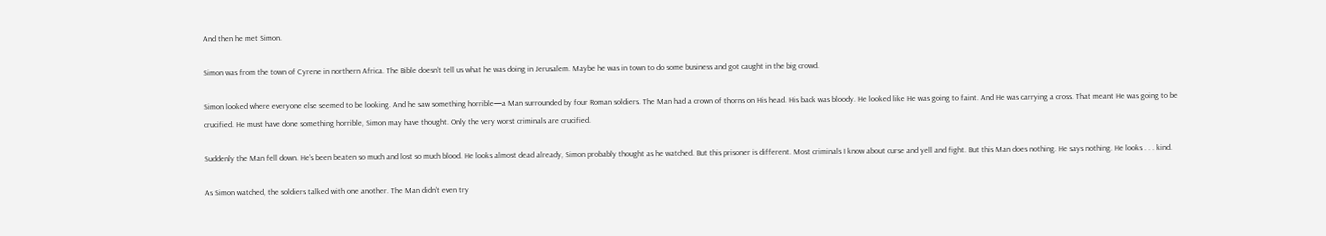And then he met Simon.

Simon was from the town of Cyrene in northern Africa. The Bible doesn’t tell us what he was doing in Jerusalem. Maybe he was in town to do some business and got caught in the big crowd.

Simon looked where everyone else seemed to be looking. And he saw something horrible—a Man surrounded by four Roman soldiers. The Man had a crown of thorns on His head. His back was bloody. He looked like He was going to faint. And He was carrying a cross. That meant He was going to be crucified. He must have done something horrible, Simon may have thought. Only the very worst criminals are crucified.

Suddenly the Man fell down. He’s been beaten so much and lost so much blood. He looks almost dead already, Simon probably thought as he watched. But this prisoner is different. Most criminals I know about curse and yell and fight. But this Man does nothing. He says nothing. He looks . . . kind.

As Simon watched, the soldiers talked with one another. The Man didn’t even try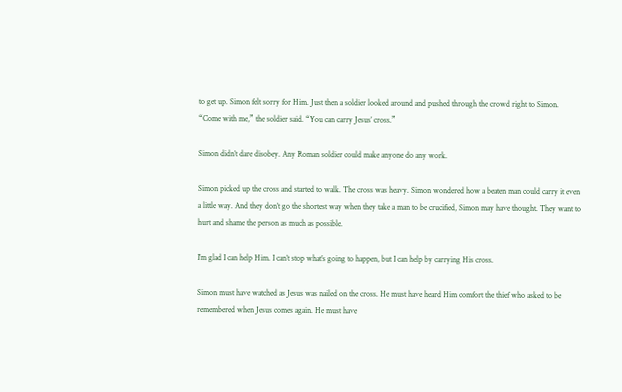to get up. Simon felt sorry for Him. Just then a soldier looked around and pushed through the crowd right to Simon. “Come with me,” the soldier said. “You can carry Jesus’ cross.”

Simon didn’t dare disobey. Any Roman soldier could make anyone do any work.

Simon picked up the cross and started to walk. The cross was heavy. Simon wondered how a beaten man could carry it even a little way. And they don’t go the shortest way when they take a man to be crucified, Simon may have thought. They want to hurt and shame the person as much as possible.

I’m glad I can help Him. I can’t stop what’s going to happen, but I can help by carrying His cross.

Simon must have watched as Jesus was nailed on the cross. He must have heard Him comfort the thief who asked to be remembered when Jesus comes again. He must have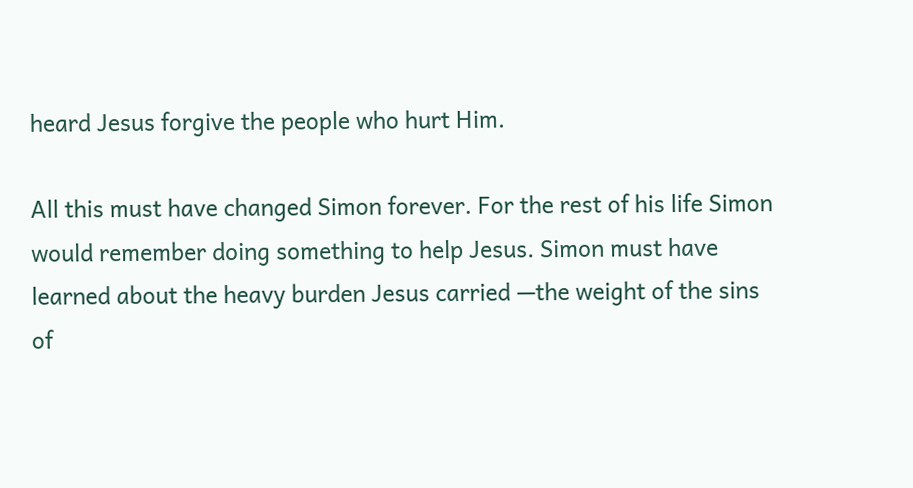heard Jesus forgive the people who hurt Him.

All this must have changed Simon forever. For the rest of his life Simon would remember doing something to help Jesus. Simon must have learned about the heavy burden Jesus carried —the weight of the sins of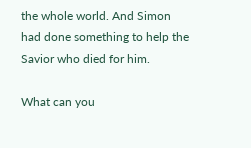the whole world. And Simon had done something to help the Savior who died for him.

What can you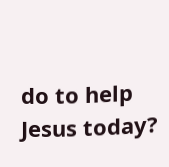do to help Jesus today?